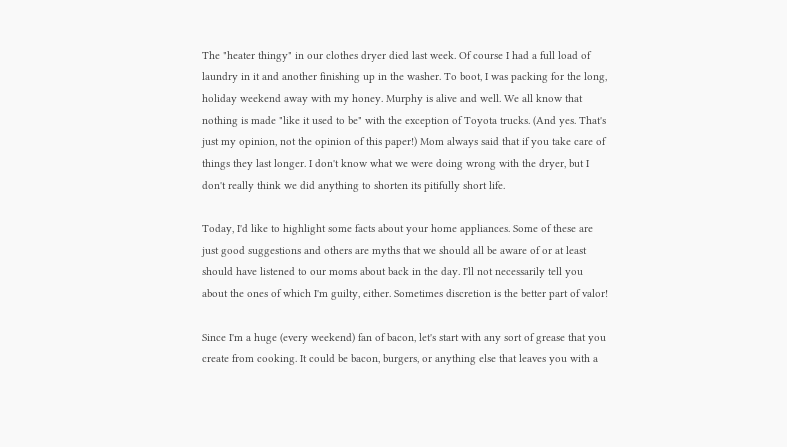The "heater thingy" in our clothes dryer died last week. Of course I had a full load of laundry in it and another finishing up in the washer. To boot, I was packing for the long, holiday weekend away with my honey. Murphy is alive and well. We all know that nothing is made "like it used to be" with the exception of Toyota trucks. (And yes. That's just my opinion, not the opinion of this paper!) Mom always said that if you take care of things they last longer. I don't know what we were doing wrong with the dryer, but I don't really think we did anything to shorten its pitifully short life.

Today, I'd like to highlight some facts about your home appliances. Some of these are just good suggestions and others are myths that we should all be aware of or at least should have listened to our moms about back in the day. I'll not necessarily tell you about the ones of which I'm guilty, either. Sometimes discretion is the better part of valor!

Since I'm a huge (every weekend) fan of bacon, let's start with any sort of grease that you create from cooking. It could be bacon, burgers, or anything else that leaves you with a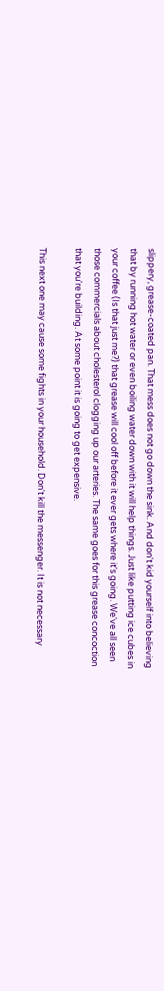slippery, grease-coated pan. That mess does not go down the sink. And don't kid yourself into believing that by running hot water or even boiling water down with it will help things. Just like putting ice cubes in your coffee (Is that just me?) that grease will cool off before it ever gets where it's going. We've all seen those commercials about cholesterol clogging up our arteries. The same goes for this grease concoction that you're building. At some point it is going to get expensive.

This next one may cause some fights in your household. Don't kill the messenger. It is not necessary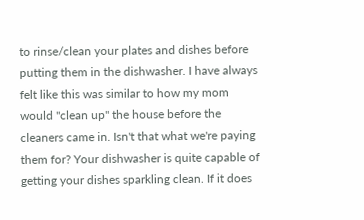to rinse/clean your plates and dishes before putting them in the dishwasher. I have always felt like this was similar to how my mom would "clean up" the house before the cleaners came in. Isn't that what we're paying them for? Your dishwasher is quite capable of getting your dishes sparkling clean. If it does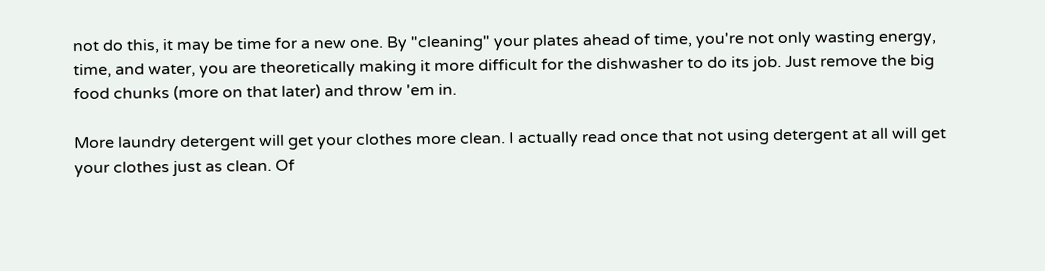not do this, it may be time for a new one. By "cleaning" your plates ahead of time, you're not only wasting energy, time, and water, you are theoretically making it more difficult for the dishwasher to do its job. Just remove the big food chunks (more on that later) and throw 'em in.

More laundry detergent will get your clothes more clean. I actually read once that not using detergent at all will get your clothes just as clean. Of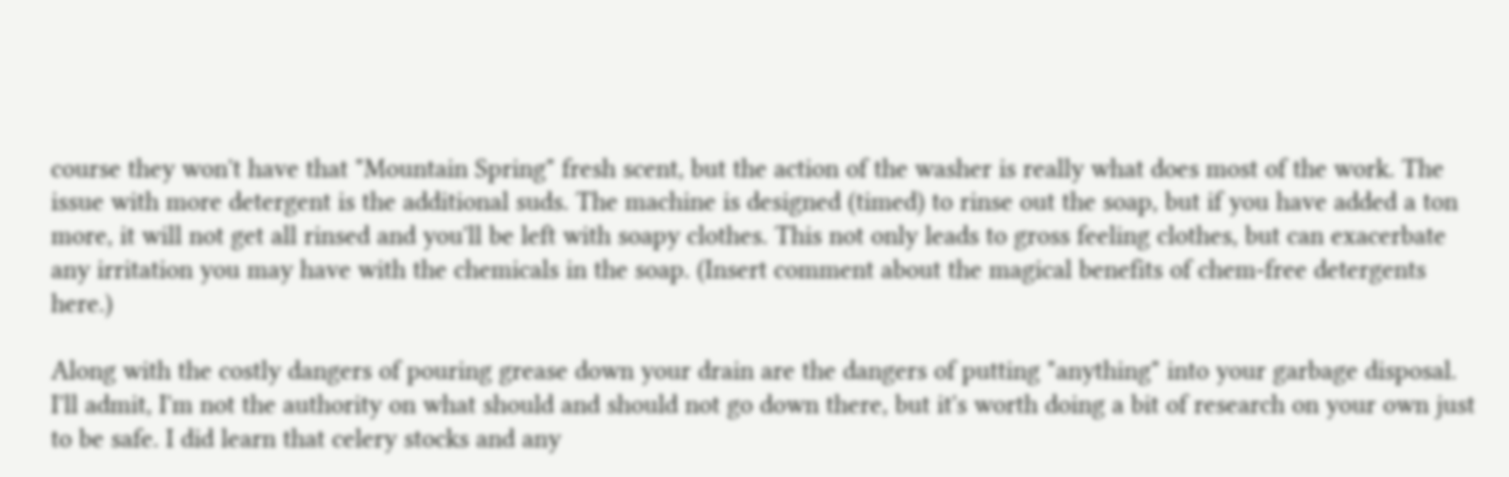course they won't have that "Mountain Spring" fresh scent, but the action of the washer is really what does most of the work. The issue with more detergent is the additional suds. The machine is designed (timed) to rinse out the soap, but if you have added a ton more, it will not get all rinsed and you'll be left with soapy clothes. This not only leads to gross feeling clothes, but can exacerbate any irritation you may have with the chemicals in the soap. (Insert comment about the magical benefits of chem-free detergents here.)

Along with the costly dangers of pouring grease down your drain are the dangers of putting "anything" into your garbage disposal. I'll admit, I'm not the authority on what should and should not go down there, but it's worth doing a bit of research on your own just to be safe. I did learn that celery stocks and any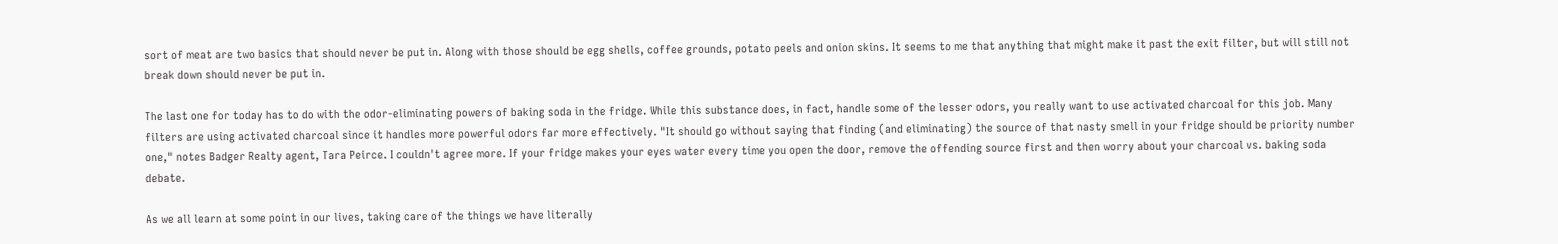sort of meat are two basics that should never be put in. Along with those should be egg shells, coffee grounds, potato peels and onion skins. It seems to me that anything that might make it past the exit filter, but will still not break down should never be put in.

The last one for today has to do with the odor-eliminating powers of baking soda in the fridge. While this substance does, in fact, handle some of the lesser odors, you really want to use activated charcoal for this job. Many filters are using activated charcoal since it handles more powerful odors far more effectively. "It should go without saying that finding (and eliminating) the source of that nasty smell in your fridge should be priority number one," notes Badger Realty agent, Tara Peirce. I couldn't agree more. If your fridge makes your eyes water every time you open the door, remove the offending source first and then worry about your charcoal vs. baking soda debate.

As we all learn at some point in our lives, taking care of the things we have literally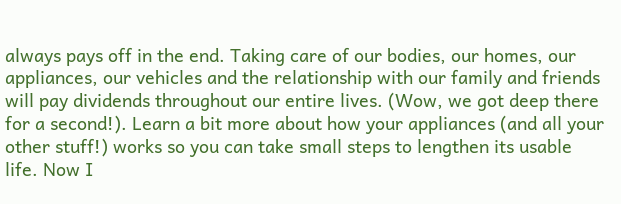always pays off in the end. Taking care of our bodies, our homes, our appliances, our vehicles and the relationship with our family and friends will pay dividends throughout our entire lives. (Wow, we got deep there for a second!). Learn a bit more about how your appliances (and all your other stuff!) works so you can take small steps to lengthen its usable life. Now I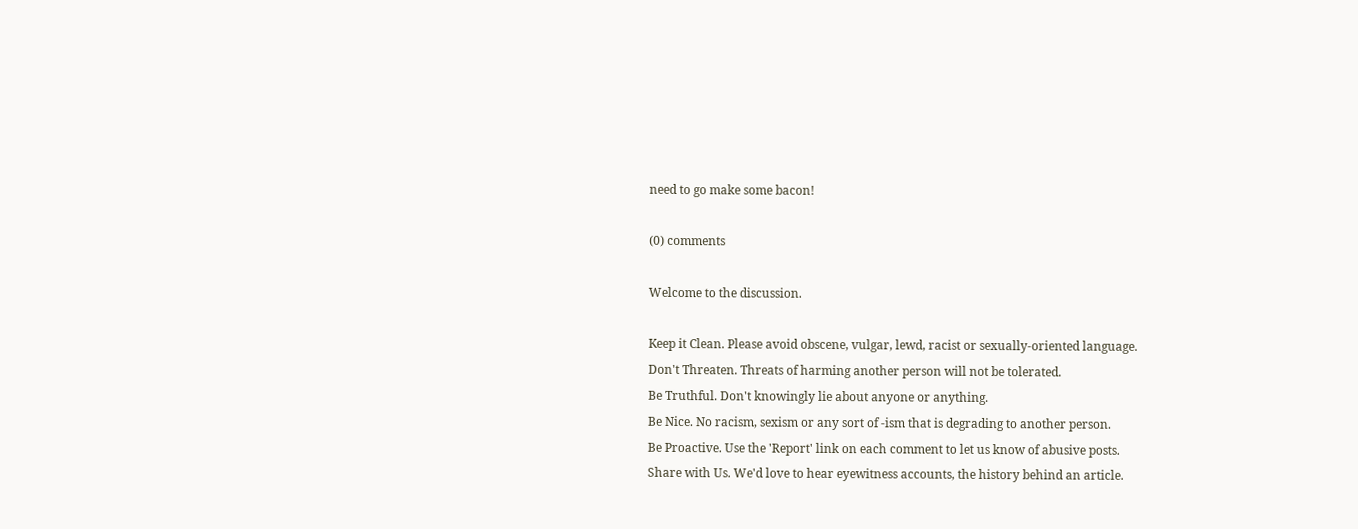need to go make some bacon!

(0) comments

Welcome to the discussion.

Keep it Clean. Please avoid obscene, vulgar, lewd, racist or sexually-oriented language.
Don't Threaten. Threats of harming another person will not be tolerated.
Be Truthful. Don't knowingly lie about anyone or anything.
Be Nice. No racism, sexism or any sort of -ism that is degrading to another person.
Be Proactive. Use the 'Report' link on each comment to let us know of abusive posts.
Share with Us. We'd love to hear eyewitness accounts, the history behind an article.